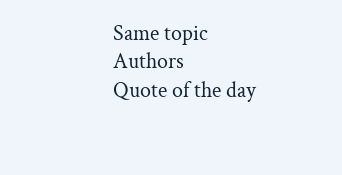Same topic Authors
Quote of the day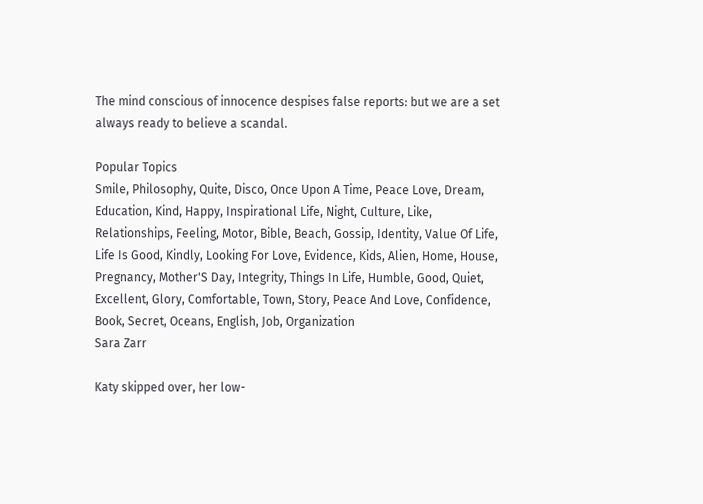The mind conscious of innocence despises false reports: but we are a set always ready to believe a scandal.

Popular Topics
Smile, Philosophy, Quite, Disco, Once Upon A Time, Peace Love, Dream, Education, Kind, Happy, Inspirational Life, Night, Culture, Like, Relationships, Feeling, Motor, Bible, Beach, Gossip, Identity, Value Of Life, Life Is Good, Kindly, Looking For Love, Evidence, Kids, Alien, Home, House, Pregnancy, Mother'S Day, Integrity, Things In Life, Humble, Good, Quiet, Excellent, Glory, Comfortable, Town, Story, Peace And Love, Confidence, Book, Secret, Oceans, English, Job, Organization
Sara Zarr

Katy skipped over, her low-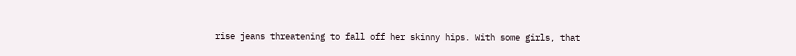rise jeans threatening to fall off her skinny hips. With some girls, that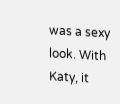was a sexy look. With Katy, it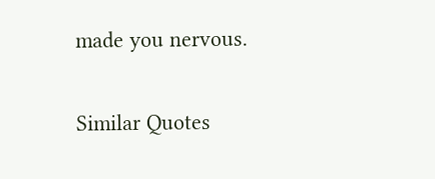made you nervous.

Similar Quotes